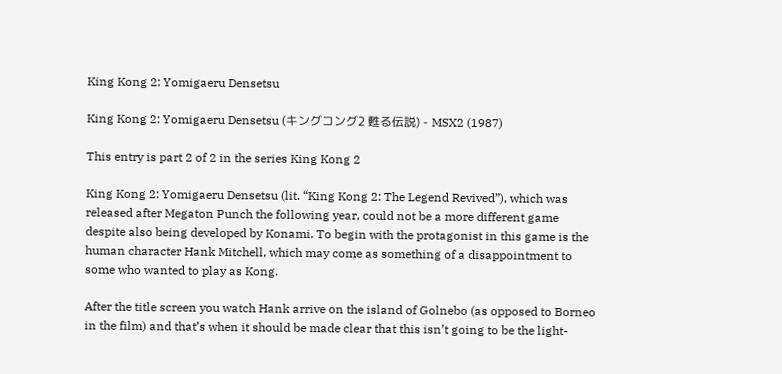King Kong 2: Yomigaeru Densetsu

King Kong 2: Yomigaeru Densetsu (キングコング2 甦る伝説) - MSX2 (1987)

This entry is part 2 of 2 in the series King Kong 2

King Kong 2: Yomigaeru Densetsu (lit. “King Kong 2: The Legend Revived”), which was released after Megaton Punch the following year, could not be a more different game despite also being developed by Konami. To begin with the protagonist in this game is the human character Hank Mitchell, which may come as something of a disappointment to some who wanted to play as Kong.

After the title screen you watch Hank arrive on the island of Golnebo (as opposed to Borneo in the film) and that’s when it should be made clear that this isn’t going to be the light-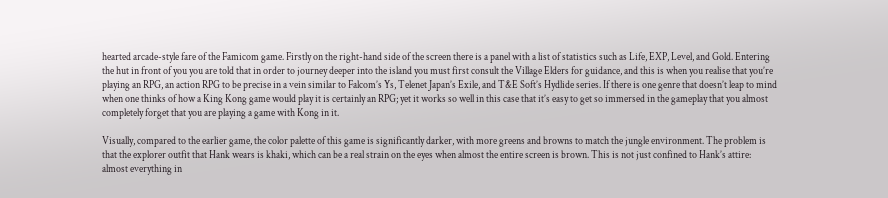hearted arcade-style fare of the Famicom game. Firstly on the right-hand side of the screen there is a panel with a list of statistics such as Life, EXP, Level, and Gold. Entering the hut in front of you you are told that in order to journey deeper into the island you must first consult the Village Elders for guidance, and this is when you realise that you’re playing an RPG, an action RPG to be precise in a vein similar to Falcom’s Ys, Telenet Japan’s Exile, and T&E Soft’s Hydlide series. If there is one genre that doesn’t leap to mind when one thinks of how a King Kong game would play it is certainly an RPG; yet it works so well in this case that it’s easy to get so immersed in the gameplay that you almost completely forget that you are playing a game with Kong in it.

Visually, compared to the earlier game, the color palette of this game is significantly darker, with more greens and browns to match the jungle environment. The problem is that the explorer outfit that Hank wears is khaki, which can be a real strain on the eyes when almost the entire screen is brown. This is not just confined to Hank’s attire: almost everything in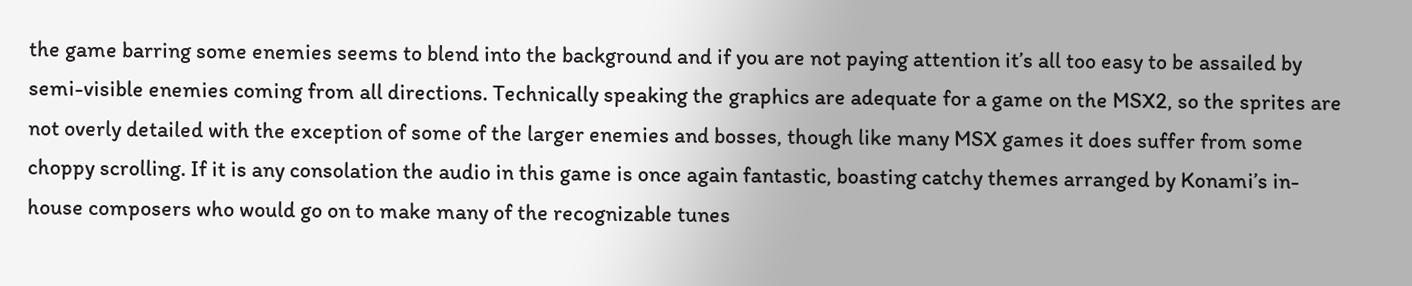the game barring some enemies seems to blend into the background and if you are not paying attention it’s all too easy to be assailed by semi-visible enemies coming from all directions. Technically speaking the graphics are adequate for a game on the MSX2, so the sprites are not overly detailed with the exception of some of the larger enemies and bosses, though like many MSX games it does suffer from some choppy scrolling. If it is any consolation the audio in this game is once again fantastic, boasting catchy themes arranged by Konami’s in-house composers who would go on to make many of the recognizable tunes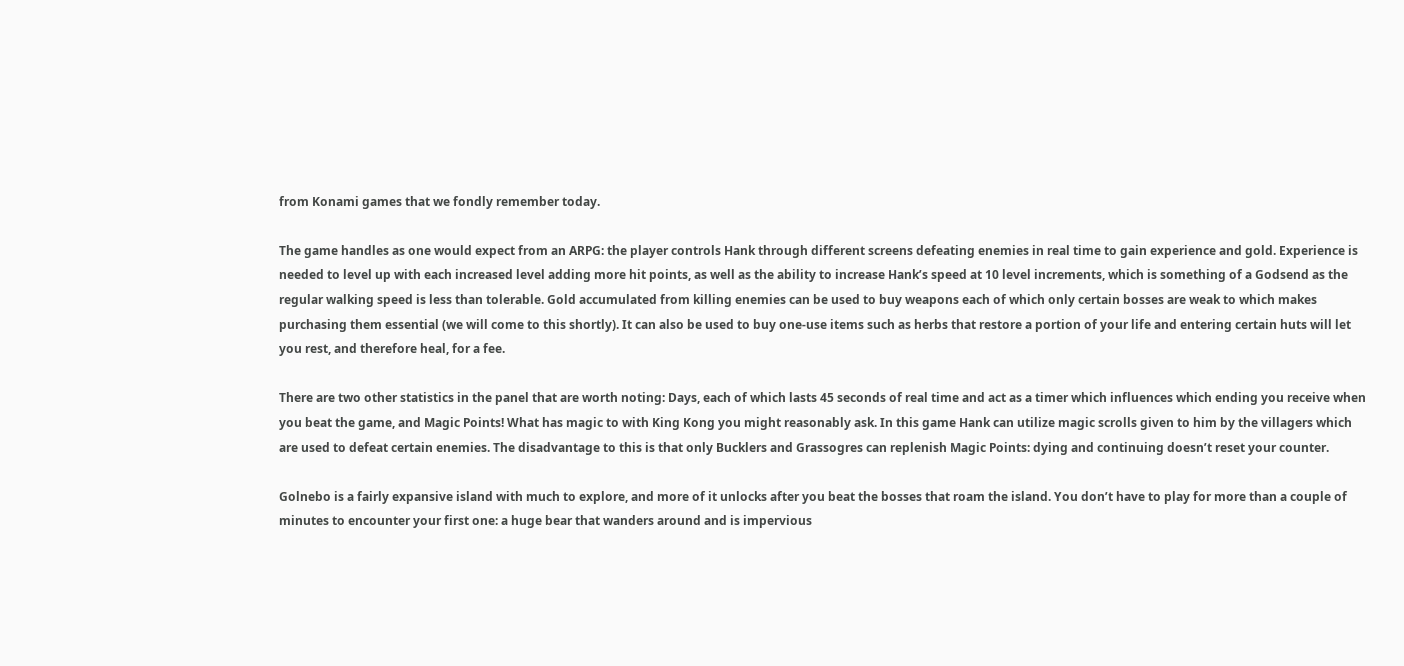from Konami games that we fondly remember today.

The game handles as one would expect from an ARPG: the player controls Hank through different screens defeating enemies in real time to gain experience and gold. Experience is needed to level up with each increased level adding more hit points, as well as the ability to increase Hank’s speed at 10 level increments, which is something of a Godsend as the regular walking speed is less than tolerable. Gold accumulated from killing enemies can be used to buy weapons each of which only certain bosses are weak to which makes purchasing them essential (we will come to this shortly). It can also be used to buy one-use items such as herbs that restore a portion of your life and entering certain huts will let you rest, and therefore heal, for a fee.

There are two other statistics in the panel that are worth noting: Days, each of which lasts 45 seconds of real time and act as a timer which influences which ending you receive when you beat the game, and Magic Points! What has magic to with King Kong you might reasonably ask. In this game Hank can utilize magic scrolls given to him by the villagers which are used to defeat certain enemies. The disadvantage to this is that only Bucklers and Grassogres can replenish Magic Points: dying and continuing doesn’t reset your counter.

Golnebo is a fairly expansive island with much to explore, and more of it unlocks after you beat the bosses that roam the island. You don’t have to play for more than a couple of minutes to encounter your first one: a huge bear that wanders around and is impervious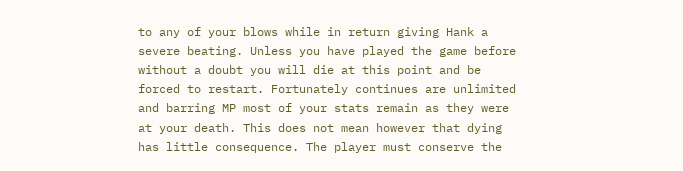to any of your blows while in return giving Hank a severe beating. Unless you have played the game before without a doubt you will die at this point and be forced to restart. Fortunately continues are unlimited and barring MP most of your stats remain as they were at your death. This does not mean however that dying has little consequence. The player must conserve the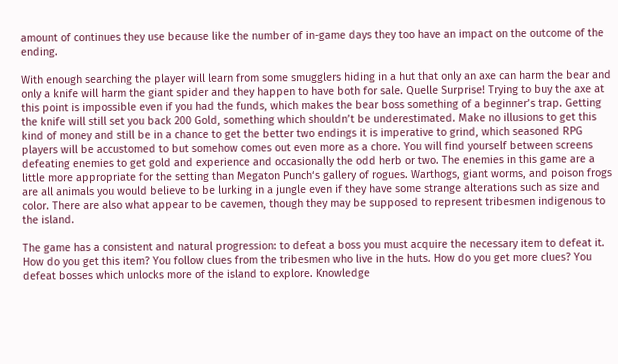amount of continues they use because like the number of in-game days they too have an impact on the outcome of the ending.

With enough searching the player will learn from some smugglers hiding in a hut that only an axe can harm the bear and only a knife will harm the giant spider and they happen to have both for sale. Quelle Surprise! Trying to buy the axe at this point is impossible even if you had the funds, which makes the bear boss something of a beginner’s trap. Getting the knife will still set you back 200 Gold, something which shouldn’t be underestimated. Make no illusions to get this kind of money and still be in a chance to get the better two endings it is imperative to grind, which seasoned RPG players will be accustomed to but somehow comes out even more as a chore. You will find yourself between screens defeating enemies to get gold and experience and occasionally the odd herb or two. The enemies in this game are a little more appropriate for the setting than Megaton Punch‘s gallery of rogues. Warthogs, giant worms, and poison frogs are all animals you would believe to be lurking in a jungle even if they have some strange alterations such as size and color. There are also what appear to be cavemen, though they may be supposed to represent tribesmen indigenous to the island.

The game has a consistent and natural progression: to defeat a boss you must acquire the necessary item to defeat it. How do you get this item? You follow clues from the tribesmen who live in the huts. How do you get more clues? You defeat bosses which unlocks more of the island to explore. Knowledge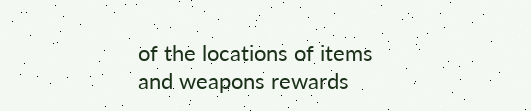of the locations of items and weapons rewards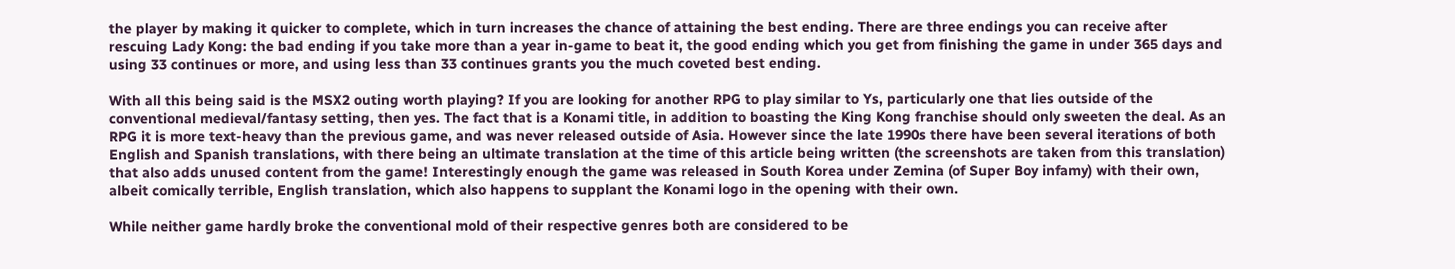the player by making it quicker to complete, which in turn increases the chance of attaining the best ending. There are three endings you can receive after rescuing Lady Kong: the bad ending if you take more than a year in-game to beat it, the good ending which you get from finishing the game in under 365 days and using 33 continues or more, and using less than 33 continues grants you the much coveted best ending.

With all this being said is the MSX2 outing worth playing? If you are looking for another RPG to play similar to Ys, particularly one that lies outside of the conventional medieval/fantasy setting, then yes. The fact that is a Konami title, in addition to boasting the King Kong franchise should only sweeten the deal. As an RPG it is more text-heavy than the previous game, and was never released outside of Asia. However since the late 1990s there have been several iterations of both English and Spanish translations, with there being an ultimate translation at the time of this article being written (the screenshots are taken from this translation) that also adds unused content from the game! Interestingly enough the game was released in South Korea under Zemina (of Super Boy infamy) with their own, albeit comically terrible, English translation, which also happens to supplant the Konami logo in the opening with their own.

While neither game hardly broke the conventional mold of their respective genres both are considered to be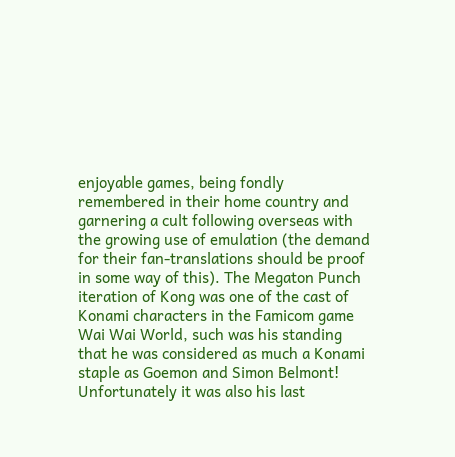enjoyable games, being fondly remembered in their home country and garnering a cult following overseas with the growing use of emulation (the demand for their fan-translations should be proof in some way of this). The Megaton Punch iteration of Kong was one of the cast of Konami characters in the Famicom game Wai Wai World, such was his standing that he was considered as much a Konami staple as Goemon and Simon Belmont! Unfortunately it was also his last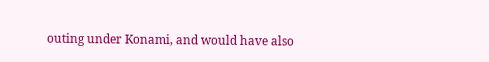outing under Konami, and would have also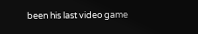been his last video game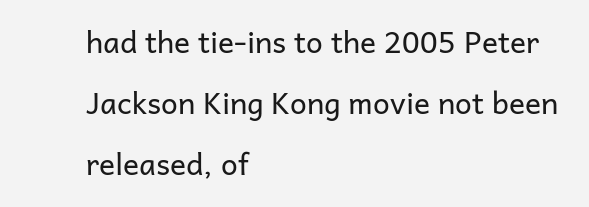had the tie-ins to the 2005 Peter Jackson King Kong movie not been released, of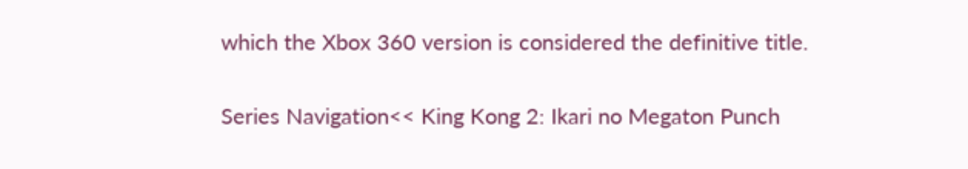which the Xbox 360 version is considered the definitive title.

Series Navigation<< King Kong 2: Ikari no Megaton Punch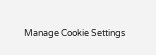Manage Cookie Settings